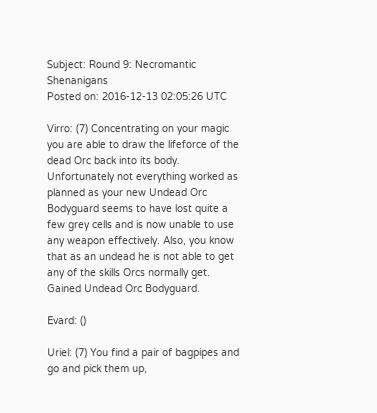Subject: Round 9: Necromantic Shenanigans
Posted on: 2016-12-13 02:05:26 UTC

Virro: (7) Concentrating on your magic you are able to draw the lifeforce of the dead Orc back into its body. Unfortunately not everything worked as planned as your new Undead Orc Bodyguard seems to have lost quite a few grey cells and is now unable to use any weapon effectively. Also, you know that as an undead he is not able to get any of the skills Orcs normally get. Gained Undead Orc Bodyguard.

Evard: ()

Uriel: (7) You find a pair of bagpipes and go and pick them up,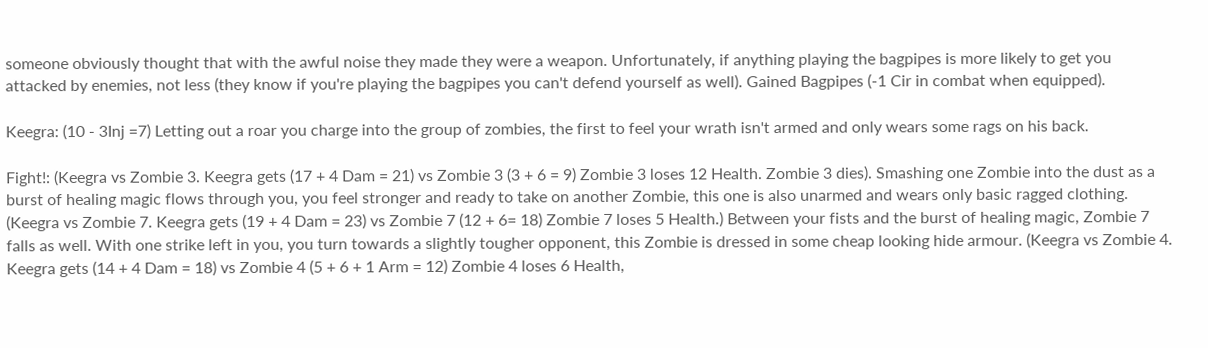someone obviously thought that with the awful noise they made they were a weapon. Unfortunately, if anything playing the bagpipes is more likely to get you attacked by enemies, not less (they know if you're playing the bagpipes you can't defend yourself as well). Gained Bagpipes (-1 Cir in combat when equipped).

Keegra: (10 - 3Inj =7) Letting out a roar you charge into the group of zombies, the first to feel your wrath isn't armed and only wears some rags on his back.

Fight!: (Keegra vs Zombie 3. Keegra gets (17 + 4 Dam = 21) vs Zombie 3 (3 + 6 = 9) Zombie 3 loses 12 Health. Zombie 3 dies). Smashing one Zombie into the dust as a burst of healing magic flows through you, you feel stronger and ready to take on another Zombie, this one is also unarmed and wears only basic ragged clothing. (Keegra vs Zombie 7. Keegra gets (19 + 4 Dam = 23) vs Zombie 7 (12 + 6= 18) Zombie 7 loses 5 Health.) Between your fists and the burst of healing magic, Zombie 7 falls as well. With one strike left in you, you turn towards a slightly tougher opponent, this Zombie is dressed in some cheap looking hide armour. (Keegra vs Zombie 4. Keegra gets (14 + 4 Dam = 18) vs Zombie 4 (5 + 6 + 1 Arm = 12) Zombie 4 loses 6 Health,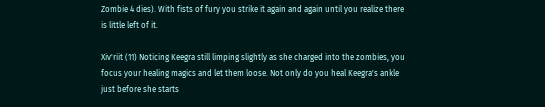Zombie 4 dies). With fists of fury you strike it again and again until you realize there is little left of it.

Xiv'riit (11) Noticing Keegra still limping slightly as she charged into the zombies, you focus your healing magics and let them loose. Not only do you heal Keegra's ankle just before she starts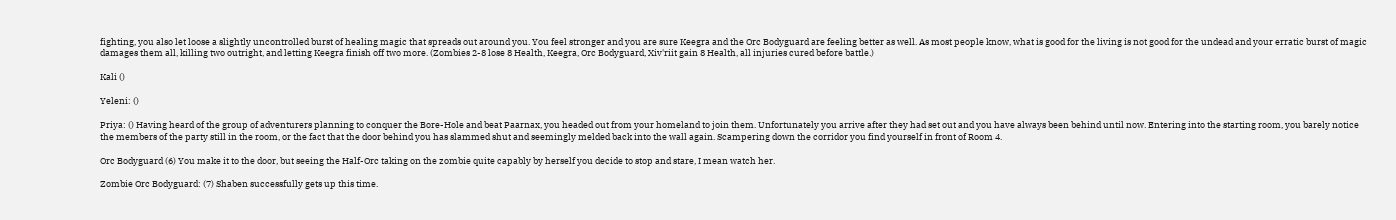fighting, you also let loose a slightly uncontrolled burst of healing magic that spreads out around you. You feel stronger and you are sure Keegra and the Orc Bodyguard are feeling better as well. As most people know, what is good for the living is not good for the undead and your erratic burst of magic damages them all, killing two outright, and letting Keegra finish off two more. (Zombies 2-8 lose 8 Health, Keegra, Orc Bodyguard, Xiv'riit gain 8 Health, all injuries cured before battle.)

Kali ()

Yeleni: ()

Priya: () Having heard of the group of adventurers planning to conquer the Bore-Hole and beat Paarnax, you headed out from your homeland to join them. Unfortunately you arrive after they had set out and you have always been behind until now. Entering into the starting room, you barely notice the members of the party still in the room, or the fact that the door behind you has slammed shut and seemingly melded back into the wall again. Scampering down the corridor you find yourself in front of Room 4.

Orc Bodyguard (6) You make it to the door, but seeing the Half-Orc taking on the zombie quite capably by herself you decide to stop and stare, I mean watch her.

Zombie Orc Bodyguard: (7) Shaben successfully gets up this time.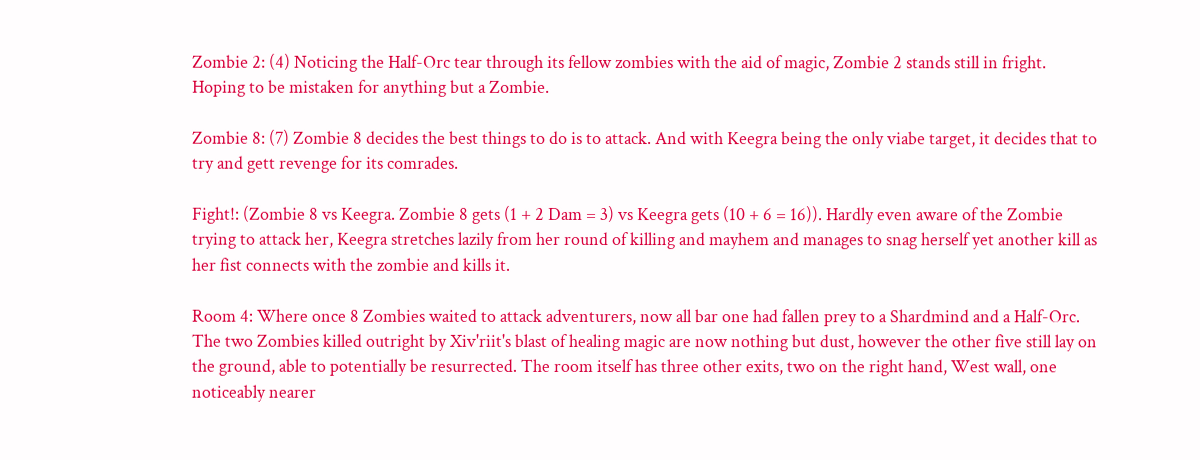Zombie 2: (4) Noticing the Half-Orc tear through its fellow zombies with the aid of magic, Zombie 2 stands still in fright. Hoping to be mistaken for anything but a Zombie.

Zombie 8: (7) Zombie 8 decides the best things to do is to attack. And with Keegra being the only viabe target, it decides that to try and gett revenge for its comrades.

Fight!: (Zombie 8 vs Keegra. Zombie 8 gets (1 + 2 Dam = 3) vs Keegra gets (10 + 6 = 16)). Hardly even aware of the Zombie trying to attack her, Keegra stretches lazily from her round of killing and mayhem and manages to snag herself yet another kill as her fist connects with the zombie and kills it.

Room 4: Where once 8 Zombies waited to attack adventurers, now all bar one had fallen prey to a Shardmind and a Half-Orc. The two Zombies killed outright by Xiv'riit's blast of healing magic are now nothing but dust, however the other five still lay on the ground, able to potentially be resurrected. The room itself has three other exits, two on the right hand, West wall, one noticeably nearer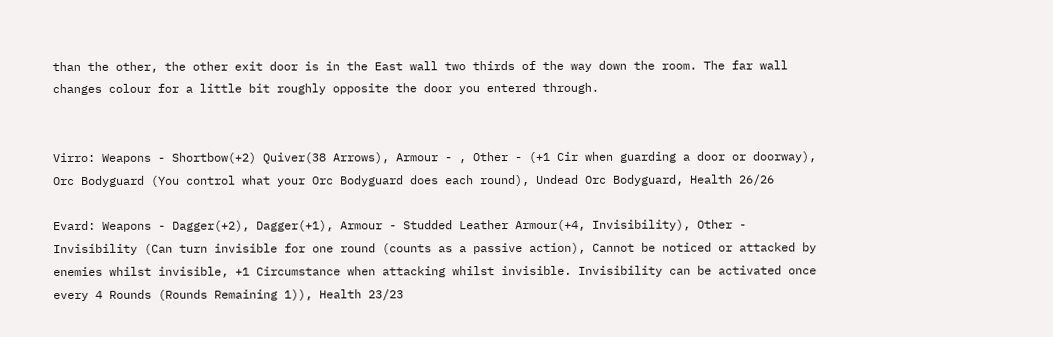than the other, the other exit door is in the East wall two thirds of the way down the room. The far wall changes colour for a little bit roughly opposite the door you entered through.


Virro: Weapons - Shortbow(+2) Quiver(38 Arrows), Armour - , Other - (+1 Cir when guarding a door or doorway), Orc Bodyguard (You control what your Orc Bodyguard does each round), Undead Orc Bodyguard, Health 26/26

Evard: Weapons - Dagger(+2), Dagger(+1), Armour - Studded Leather Armour(+4, Invisibility), Other - Invisibility (Can turn invisible for one round (counts as a passive action), Cannot be noticed or attacked by enemies whilst invisible, +1 Circumstance when attacking whilst invisible. Invisibility can be activated once every 4 Rounds (Rounds Remaining 1)), Health 23/23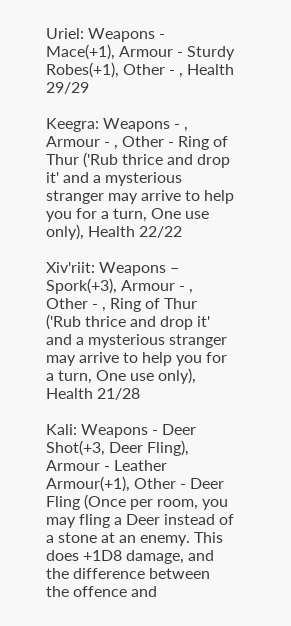Uriel: Weapons - Mace(+1), Armour - Sturdy Robes(+1), Other - , Health 29/29

Keegra: Weapons - , Armour - , Other - Ring of Thur ('Rub thrice and drop it' and a mysterious stranger may arrive to help you for a turn, One use only), Health 22/22

Xiv'riit: Weapons – Spork(+3), Armour - , Other - , Ring of Thur ('Rub thrice and drop it' and a mysterious stranger may arrive to help you for a turn, One use only), Health 21/28

Kali: Weapons - Deer Shot(+3, Deer Fling), Armour - Leather Armour(+1), Other - Deer Fling (Once per room, you may fling a Deer instead of a stone at an enemy. This does +1D8 damage, and the difference between the offence and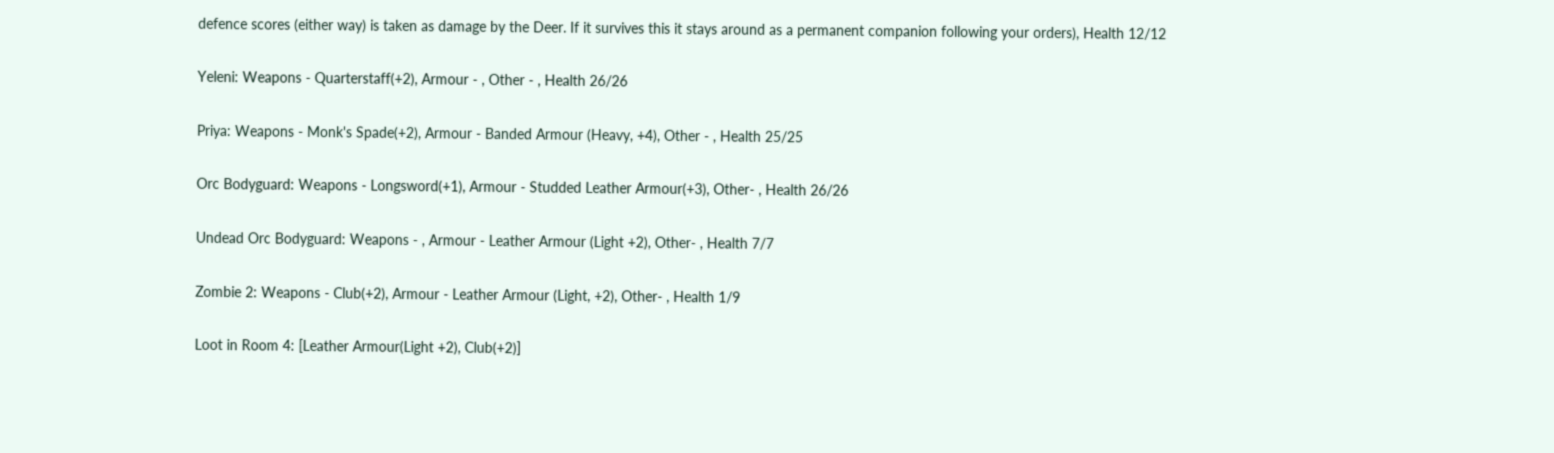defence scores (either way) is taken as damage by the Deer. If it survives this it stays around as a permanent companion following your orders), Health 12/12

Yeleni: Weapons - Quarterstaff(+2), Armour - , Other - , Health 26/26

Priya: Weapons - Monk's Spade(+2), Armour - Banded Armour (Heavy, +4), Other - , Health 25/25

Orc Bodyguard: Weapons - Longsword(+1), Armour - Studded Leather Armour(+3), Other- , Health 26/26

Undead Orc Bodyguard: Weapons - , Armour - Leather Armour (Light +2), Other- , Health 7/7

Zombie 2: Weapons - Club(+2), Armour - Leather Armour (Light, +2), Other- , Health 1/9

Loot in Room 4: [Leather Armour(Light +2), Club(+2)]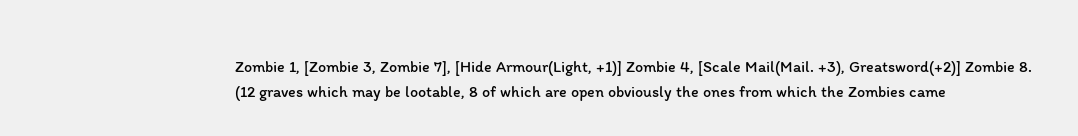Zombie 1, [Zombie 3, Zombie 7], [Hide Armour(Light, +1)] Zombie 4, [Scale Mail(Mail. +3), Greatsword(+2)] Zombie 8. (12 graves which may be lootable, 8 of which are open obviously the ones from which the Zombies came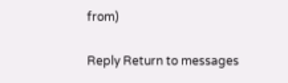from)

Reply Return to messages